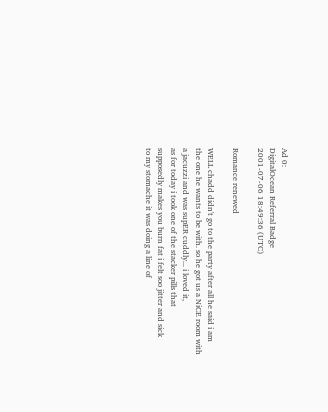Ad 0:
DigitalOcean Referral Badge
2001-07-06 18:49:36 (UTC)

Romance renewed

WELL chadd didn't go to the party after all he said i am
the one he wants to be with. so he got us a NiCE room with
a jacuzzi and was supER cuddly... i loved it,
as for today i took one of the stacker pills that
supposedly makes you burn fat i felt soo jitter and sick
to my stomache it was doing a line of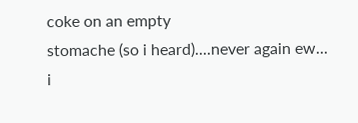coke on an empty
stomache (so i heard)....never again ew... i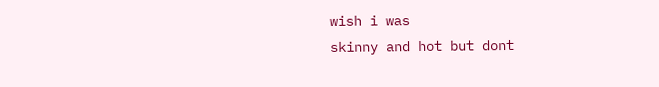wish i was
skinny and hot but dont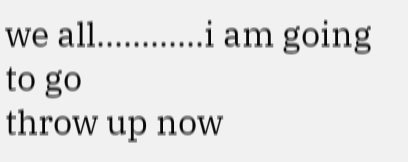we all............i am going to go
throw up now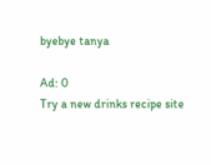byebye tanya

Ad: 0
Try a new drinks recipe site